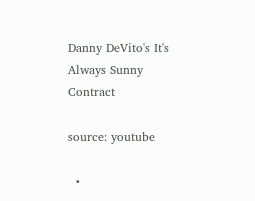Danny DeVito's It's Always Sunny Contract

source: youtube

  •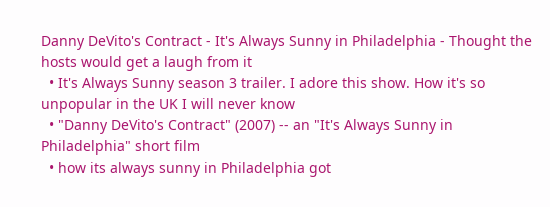Danny DeVito's Contract - It's Always Sunny in Philadelphia - Thought the hosts would get a laugh from it
  • It's Always Sunny season 3 trailer. I adore this show. How it's so unpopular in the UK I will never know
  • "Danny DeVito's Contract" (2007) -- an "It's Always Sunny in Philadelphia" short film
  • how its always sunny in Philadelphia got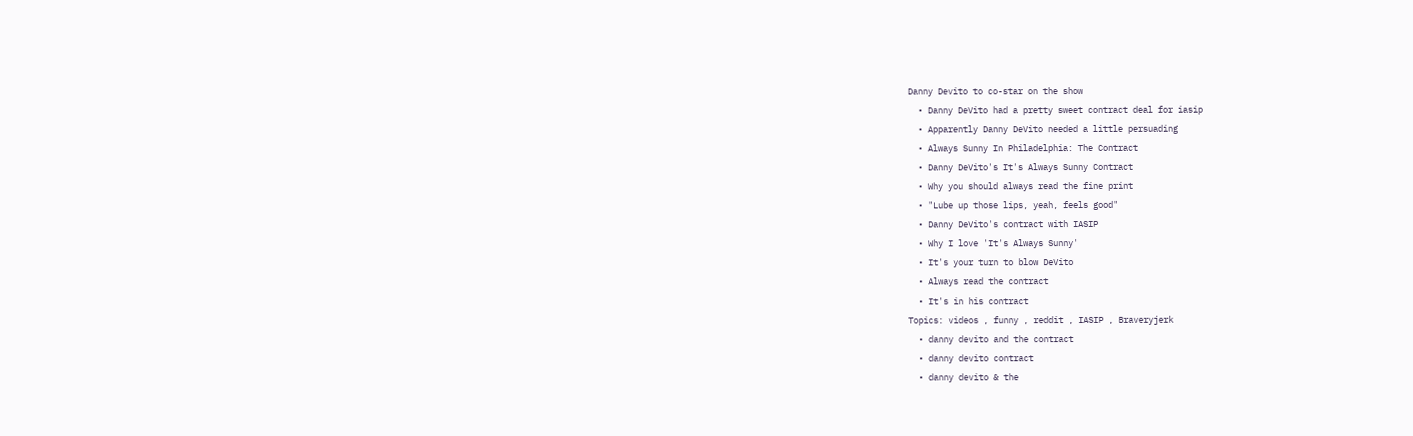Danny Devito to co-star on the show
  • Danny DeVito had a pretty sweet contract deal for iasip
  • Apparently Danny DeVito needed a little persuading
  • Always Sunny In Philadelphia: The Contract
  • Danny DeVito's It's Always Sunny Contract
  • Why you should always read the fine print
  • "Lube up those lips, yeah, feels good"
  • Danny DeVito's contract with IASIP
  • Why I love 'It's Always Sunny'
  • It's your turn to blow DeVito
  • Always read the contract
  • It's in his contract
Topics: videos , funny , reddit , IASIP , Braveryjerk
  • danny devito and the contract
  • danny devito contract
  • danny devito & the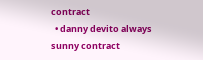contract
  • danny devito always sunny contract